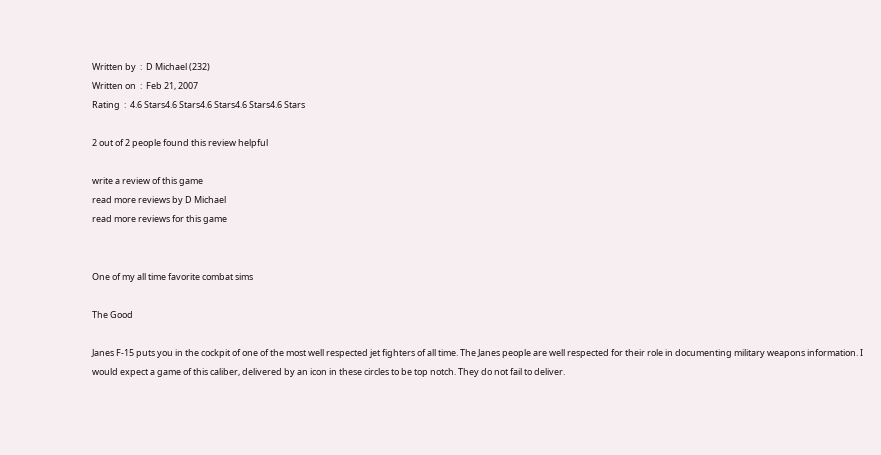Written by  :  D Michael (232)
Written on  :  Feb 21, 2007
Rating  :  4.6 Stars4.6 Stars4.6 Stars4.6 Stars4.6 Stars

2 out of 2 people found this review helpful

write a review of this game
read more reviews by D Michael
read more reviews for this game


One of my all time favorite combat sims

The Good

Janes F-15 puts you in the cockpit of one of the most well respected jet fighters of all time. The Janes people are well respected for their role in documenting military weapons information. I would expect a game of this caliber, delivered by an icon in these circles to be top notch. They do not fail to deliver.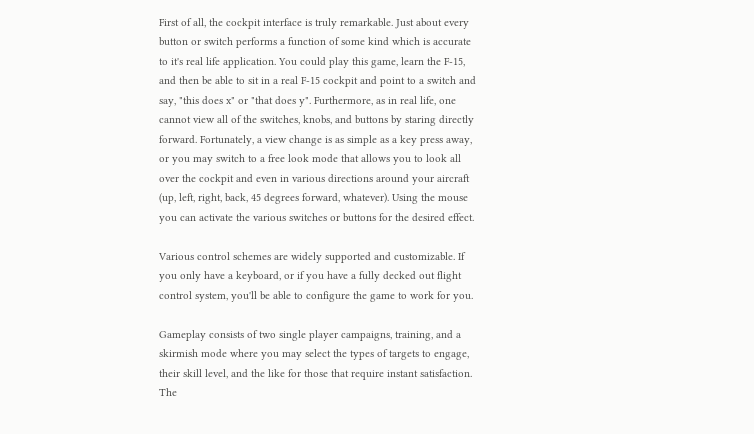First of all, the cockpit interface is truly remarkable. Just about every button or switch performs a function of some kind which is accurate to it's real life application. You could play this game, learn the F-15, and then be able to sit in a real F-15 cockpit and point to a switch and say, "this does x" or "that does y". Furthermore, as in real life, one cannot view all of the switches, knobs, and buttons by staring directly forward. Fortunately, a view change is as simple as a key press away, or you may switch to a free look mode that allows you to look all over the cockpit and even in various directions around your aircraft (up, left, right, back, 45 degrees forward, whatever). Using the mouse you can activate the various switches or buttons for the desired effect.

Various control schemes are widely supported and customizable. If you only have a keyboard, or if you have a fully decked out flight control system, you'll be able to configure the game to work for you.

Gameplay consists of two single player campaigns, training, and a skirmish mode where you may select the types of targets to engage, their skill level, and the like for those that require instant satisfaction. The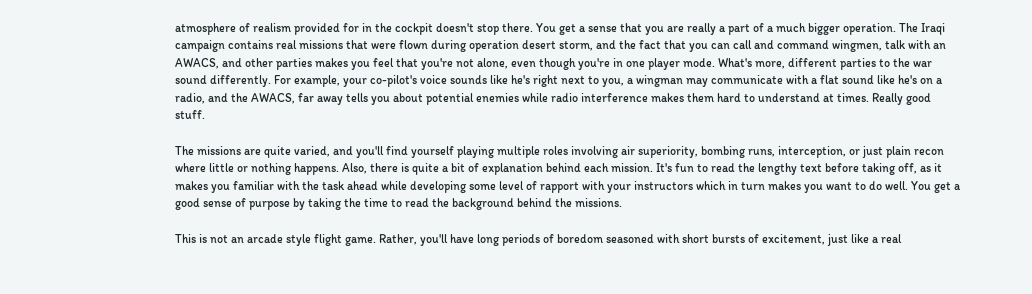atmosphere of realism provided for in the cockpit doesn't stop there. You get a sense that you are really a part of a much bigger operation. The Iraqi campaign contains real missions that were flown during operation desert storm, and the fact that you can call and command wingmen, talk with an AWACS, and other parties makes you feel that you're not alone, even though you're in one player mode. What's more, different parties to the war sound differently. For example, your co-pilot's voice sounds like he's right next to you, a wingman may communicate with a flat sound like he's on a radio, and the AWACS, far away tells you about potential enemies while radio interference makes them hard to understand at times. Really good stuff.

The missions are quite varied, and you'll find yourself playing multiple roles involving air superiority, bombing runs, interception, or just plain recon where little or nothing happens. Also, there is quite a bit of explanation behind each mission. It's fun to read the lengthy text before taking off, as it makes you familiar with the task ahead while developing some level of rapport with your instructors which in turn makes you want to do well. You get a good sense of purpose by taking the time to read the background behind the missions.

This is not an arcade style flight game. Rather, you'll have long periods of boredom seasoned with short bursts of excitement, just like a real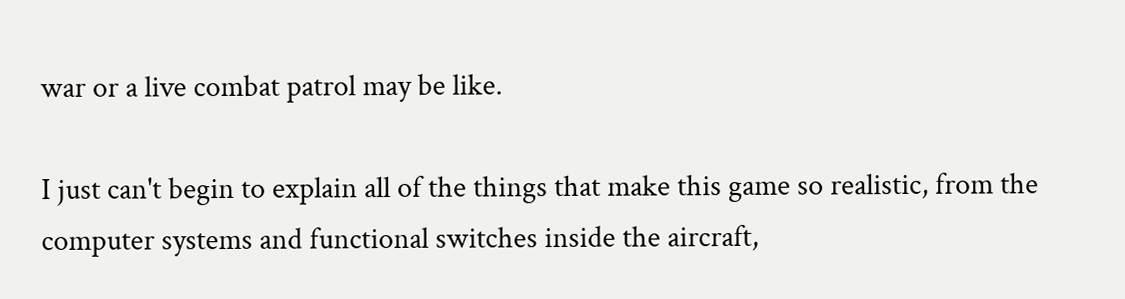war or a live combat patrol may be like.

I just can't begin to explain all of the things that make this game so realistic, from the computer systems and functional switches inside the aircraft,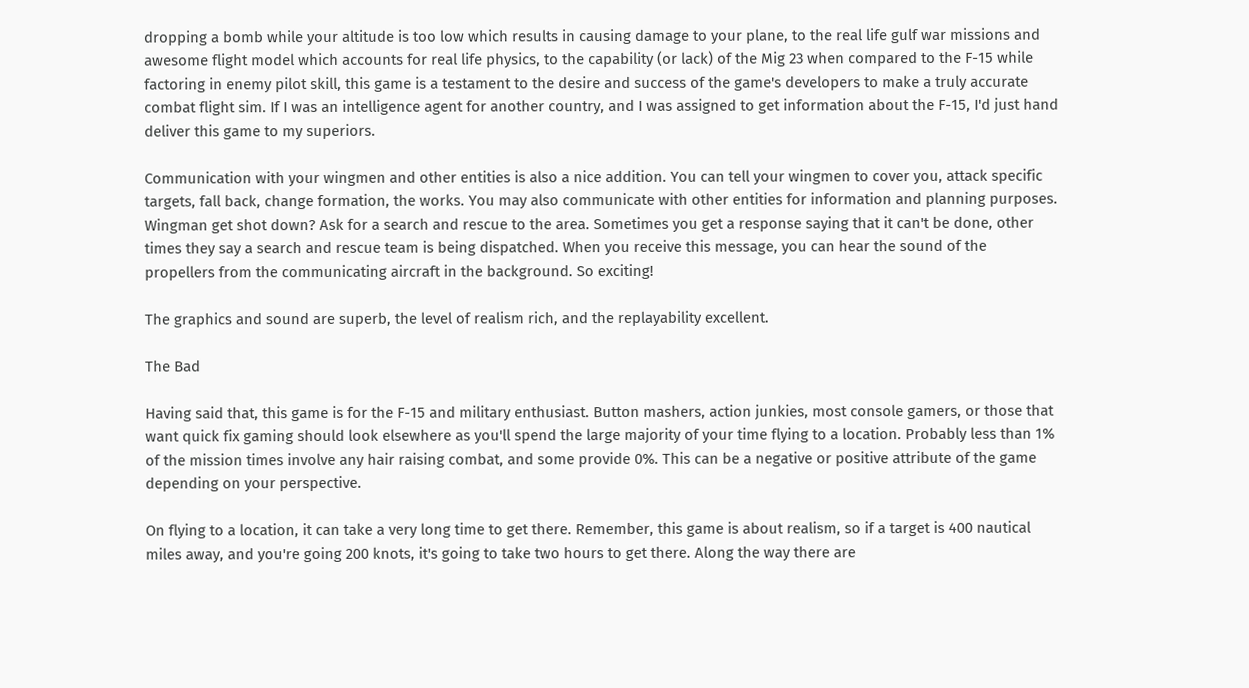dropping a bomb while your altitude is too low which results in causing damage to your plane, to the real life gulf war missions and awesome flight model which accounts for real life physics, to the capability (or lack) of the Mig 23 when compared to the F-15 while factoring in enemy pilot skill, this game is a testament to the desire and success of the game's developers to make a truly accurate combat flight sim. If I was an intelligence agent for another country, and I was assigned to get information about the F-15, I'd just hand deliver this game to my superiors.

Communication with your wingmen and other entities is also a nice addition. You can tell your wingmen to cover you, attack specific targets, fall back, change formation, the works. You may also communicate with other entities for information and planning purposes. Wingman get shot down? Ask for a search and rescue to the area. Sometimes you get a response saying that it can't be done, other times they say a search and rescue team is being dispatched. When you receive this message, you can hear the sound of the propellers from the communicating aircraft in the background. So exciting!

The graphics and sound are superb, the level of realism rich, and the replayability excellent.

The Bad

Having said that, this game is for the F-15 and military enthusiast. Button mashers, action junkies, most console gamers, or those that want quick fix gaming should look elsewhere as you'll spend the large majority of your time flying to a location. Probably less than 1% of the mission times involve any hair raising combat, and some provide 0%. This can be a negative or positive attribute of the game depending on your perspective.

On flying to a location, it can take a very long time to get there. Remember, this game is about realism, so if a target is 400 nautical miles away, and you're going 200 knots, it's going to take two hours to get there. Along the way there are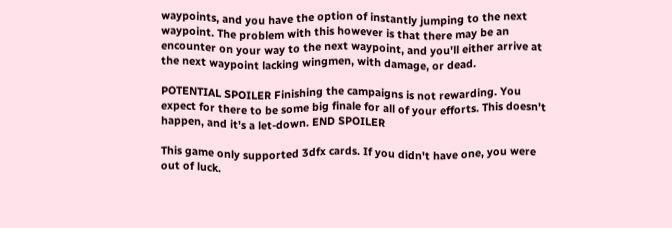waypoints, and you have the option of instantly jumping to the next waypoint. The problem with this however is that there may be an encounter on your way to the next waypoint, and you'll either arrive at the next waypoint lacking wingmen, with damage, or dead.

POTENTIAL SPOILER Finishing the campaigns is not rewarding. You expect for there to be some big finale for all of your efforts. This doesn't happen, and it's a let-down. END SPOILER

This game only supported 3dfx cards. If you didn't have one, you were out of luck.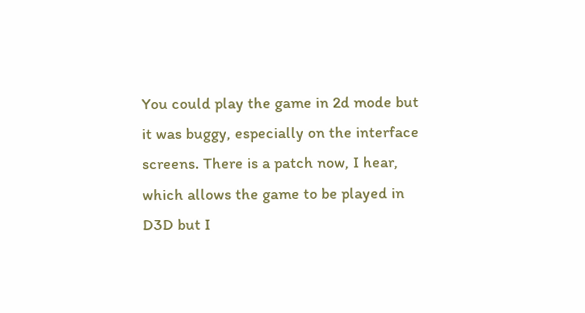You could play the game in 2d mode but it was buggy, especially on the interface screens. There is a patch now, I hear, which allows the game to be played in D3D but I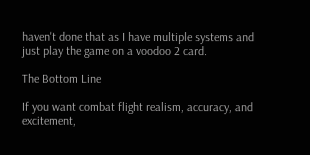haven't done that as I have multiple systems and just play the game on a voodoo 2 card.

The Bottom Line

If you want combat flight realism, accuracy, and excitement,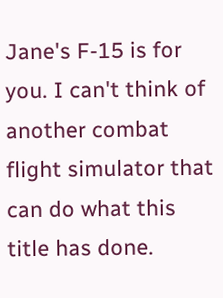Jane's F-15 is for you. I can't think of another combat flight simulator that can do what this title has done.